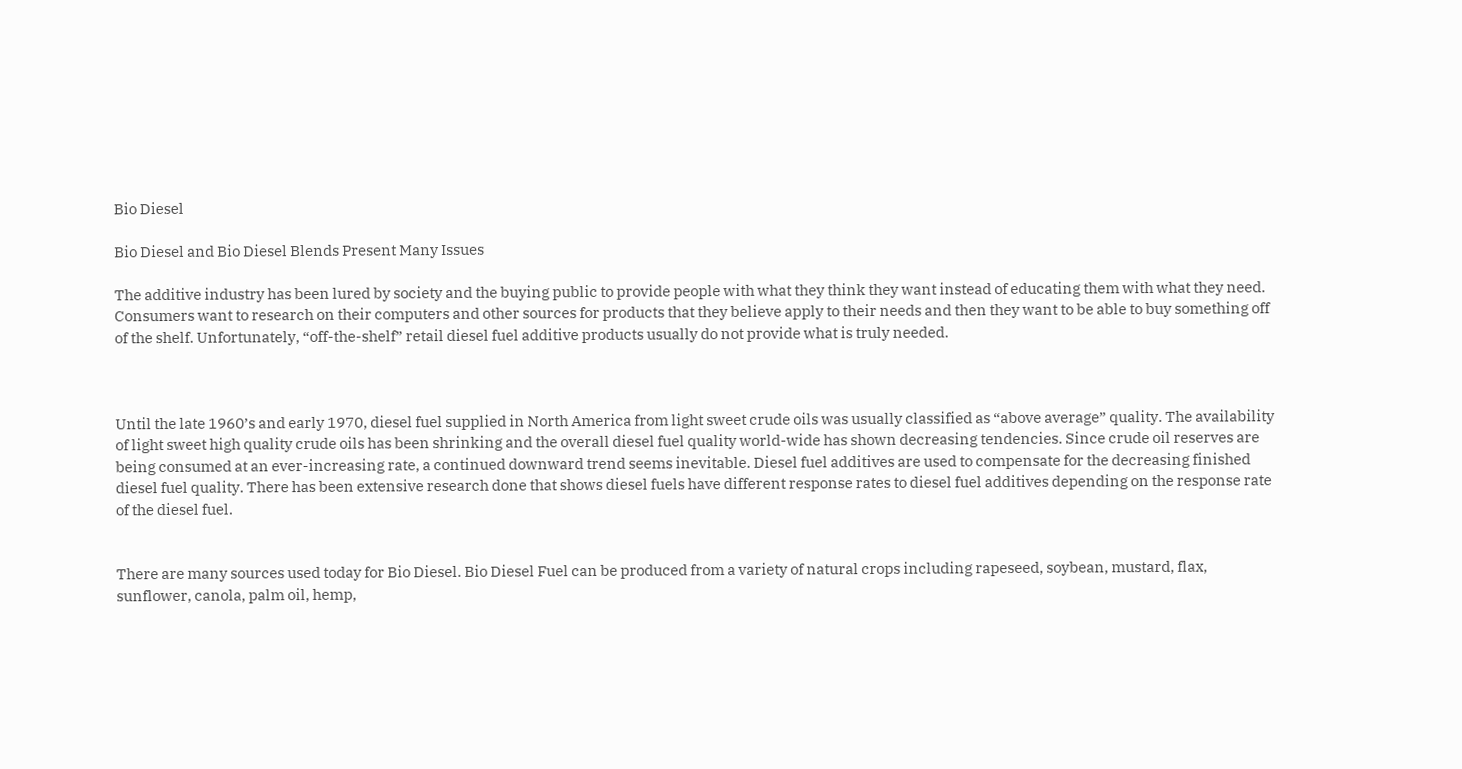Bio Diesel

Bio Diesel and Bio Diesel Blends Present Many Issues

The additive industry has been lured by society and the buying public to provide people with what they think they want instead of educating them with what they need. Consumers want to research on their computers and other sources for products that they believe apply to their needs and then they want to be able to buy something off of the shelf. Unfortunately, “off-the-shelf” retail diesel fuel additive products usually do not provide what is truly needed.



Until the late 1960’s and early 1970, diesel fuel supplied in North America from light sweet crude oils was usually classified as “above average” quality. The availability of light sweet high quality crude oils has been shrinking and the overall diesel fuel quality world-wide has shown decreasing tendencies. Since crude oil reserves are being consumed at an ever-increasing rate, a continued downward trend seems inevitable. Diesel fuel additives are used to compensate for the decreasing finished diesel fuel quality. There has been extensive research done that shows diesel fuels have different response rates to diesel fuel additives depending on the response rate of the diesel fuel.


There are many sources used today for Bio Diesel. Bio Diesel Fuel can be produced from a variety of natural crops including rapeseed, soybean, mustard, flax, sunflower, canola, palm oil, hemp,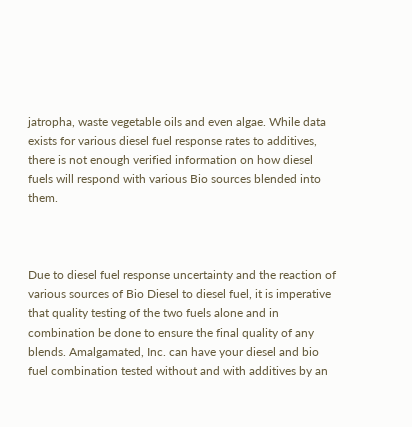jatropha, waste vegetable oils and even algae. While data exists for various diesel fuel response rates to additives, there is not enough verified information on how diesel fuels will respond with various Bio sources blended into them.



Due to diesel fuel response uncertainty and the reaction of various sources of Bio Diesel to diesel fuel, it is imperative that quality testing of the two fuels alone and in combination be done to ensure the final quality of any blends. Amalgamated, Inc. can have your diesel and bio fuel combination tested without and with additives by an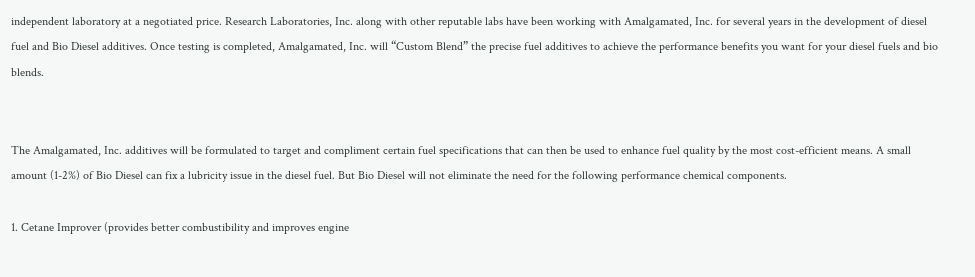independent laboratory at a negotiated price. Research Laboratories, Inc. along with other reputable labs have been working with Amalgamated, Inc. for several years in the development of diesel fuel and Bio Diesel additives. Once testing is completed, Amalgamated, Inc. will “Custom Blend” the precise fuel additives to achieve the performance benefits you want for your diesel fuels and bio blends.


The Amalgamated, Inc. additives will be formulated to target and compliment certain fuel specifications that can then be used to enhance fuel quality by the most cost-efficient means. A small amount (1-2%) of Bio Diesel can fix a lubricity issue in the diesel fuel. But Bio Diesel will not eliminate the need for the following performance chemical components.

1. Cetane Improver (provides better combustibility and improves engine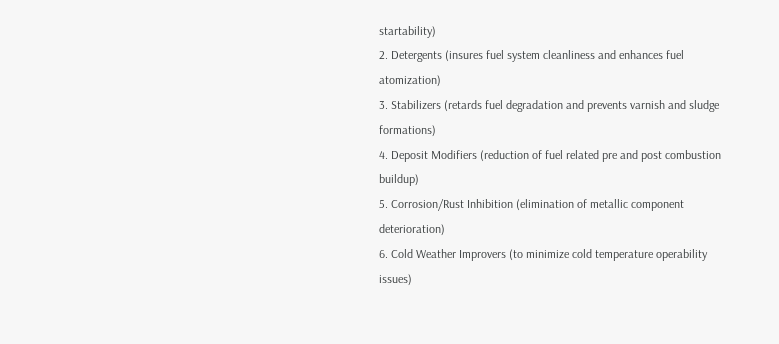startability)
2. Detergents (insures fuel system cleanliness and enhances fuel atomization)
3. Stabilizers (retards fuel degradation and prevents varnish and sludge formations)
4. Deposit Modifiers (reduction of fuel related pre and post combustion buildup)
5. Corrosion/Rust Inhibition (elimination of metallic component deterioration)
6. Cold Weather Improvers (to minimize cold temperature operability issues)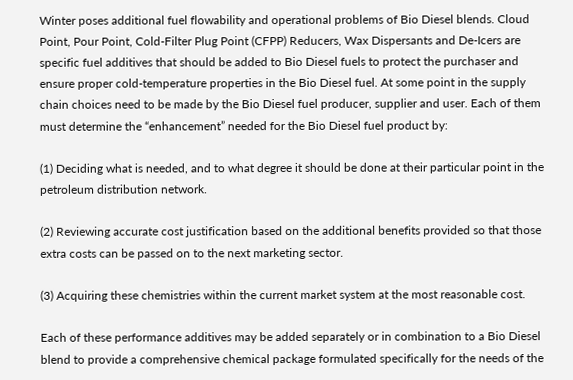Winter poses additional fuel flowability and operational problems of Bio Diesel blends. Cloud Point, Pour Point, Cold-Filter Plug Point (CFPP) Reducers, Wax Dispersants and De-Icers are specific fuel additives that should be added to Bio Diesel fuels to protect the purchaser and ensure proper cold-temperature properties in the Bio Diesel fuel. At some point in the supply chain choices need to be made by the Bio Diesel fuel producer, supplier and user. Each of them must determine the “enhancement” needed for the Bio Diesel fuel product by:

(1) Deciding what is needed, and to what degree it should be done at their particular point in the petroleum distribution network.

(2) Reviewing accurate cost justification based on the additional benefits provided so that those extra costs can be passed on to the next marketing sector.

(3) Acquiring these chemistries within the current market system at the most reasonable cost.

Each of these performance additives may be added separately or in combination to a Bio Diesel blend to provide a comprehensive chemical package formulated specifically for the needs of the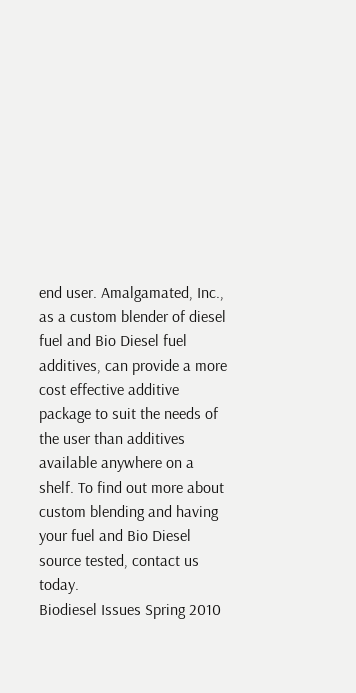end user. Amalgamated, Inc., as a custom blender of diesel fuel and Bio Diesel fuel additives, can provide a more cost effective additive package to suit the needs of the user than additives available anywhere on a shelf. To find out more about custom blending and having your fuel and Bio Diesel source tested, contact us today.
Biodiesel Issues Spring 2010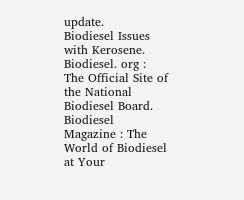update.
Biodiesel Issues with Kerosene.
Biodiesel. org : The Official Site of the National Biodiesel Board.
Biodiesel Magazine : The World of Biodiesel at Your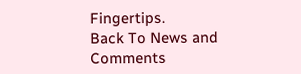Fingertips.
Back To News and Comments